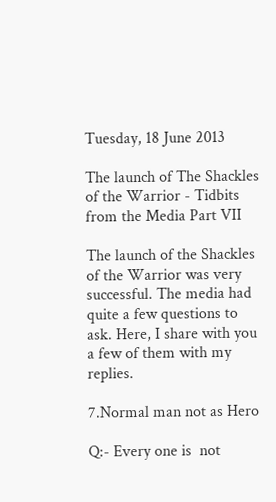Tuesday, 18 June 2013

The launch of The Shackles of the Warrior - Tidbits from the Media Part VII

The launch of the Shackles of the Warrior was very successful. The media had quite a few questions to ask. Here, I share with you a few of them with my replies.

7.Normal man not as Hero

Q:- Every one is  not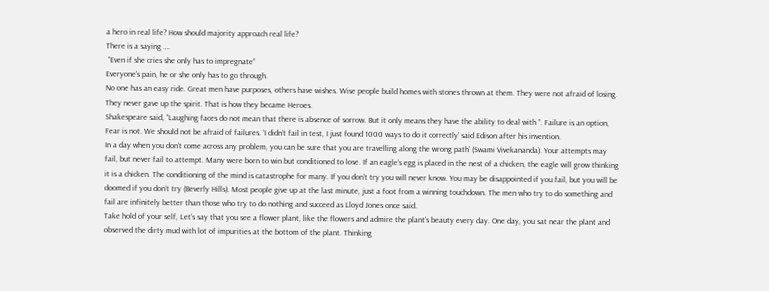a hero in real life? How should majority approach real life?
There is a saying ….
 “Even if she cries she only has to impregnate”
Everyone’s pain, he or she only has to go through.
No one has an easy ride. Great men have purposes, others have wishes. Wise people build homes with stones thrown at them. They were not afraid of losing. They never gave up the spirit. That is how they became Heroes.
Shakespeare said, “Laughing faces do not mean that there is absence of sorrow. But it only means they have the ability to deal with ”. Failure is an option, Fear is not. We should not be afraid of failures. ‘I didn’t fail in test, I just found 1000 ways to do it correctly’ said Edison after his invention.
In a day when you don’t come across any problem, you can be sure that you are travelling along the wrong path’ (Swami Vivekananda). Your attempts may fail, but never fail to attempt. Many were born to win but conditioned to lose. If an eagle’s egg is placed in the nest of a chicken, the eagle will grow thinking it is a chicken. The conditioning of the mind is catastrophe for many. If you don’t try you will never know. You may be disappointed if you fail, but you will be doomed if you don’t try (Beverly Hills). Most people give up at the last minute, just a foot from a winning touchdown. The men who try to do something and fail are infinitely better than those who try to do nothing and succeed as Lloyd Jones once said.
Take hold of your self, Let’s say that you see a flower plant, like the flowers and admire the plant’s beauty every day. One day, you sat near the plant and observed the dirty mud with lot of impurities at the bottom of the plant. Thinking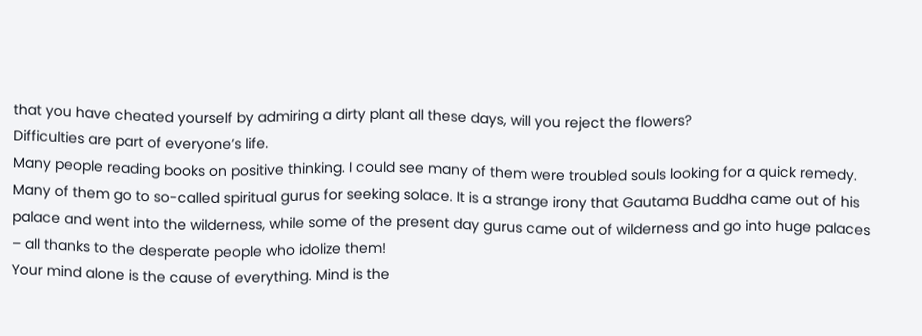that you have cheated yourself by admiring a dirty plant all these days, will you reject the flowers?
Difficulties are part of everyone’s life.
Many people reading books on positive thinking. I could see many of them were troubled souls looking for a quick remedy. Many of them go to so-called spiritual gurus for seeking solace. It is a strange irony that Gautama Buddha came out of his palace and went into the wilderness, while some of the present day gurus came out of wilderness and go into huge palaces – all thanks to the desperate people who idolize them!
Your mind alone is the cause of everything. Mind is the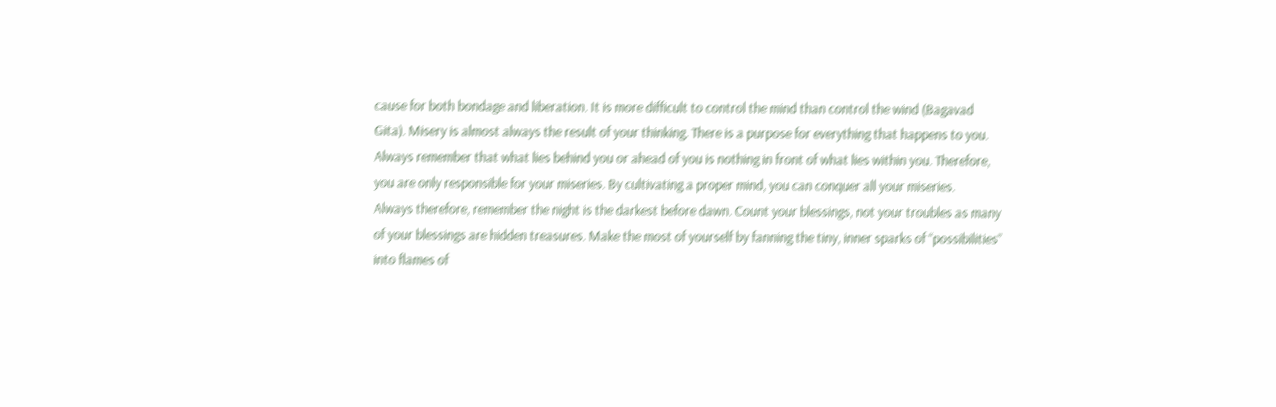cause for both bondage and liberation. It is more difficult to control the mind than control the wind (Bagavad Gita). Misery is almost always the result of your thinking. There is a purpose for everything that happens to you.
Always remember that what lies behind you or ahead of you is nothing in front of what lies within you. Therefore, you are only responsible for your miseries. By cultivating a proper mind, you can conquer all your miseries.
Always therefore, remember the night is the darkest before dawn. Count your blessings, not your troubles as many of your blessings are hidden treasures. Make the most of yourself by fanning the tiny, inner sparks of “possibilities” into flames of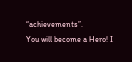“achievements”.
You will become a Hero! I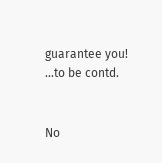guarantee you!
...to be contd.


No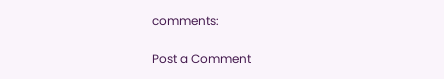comments:

Post a Comment